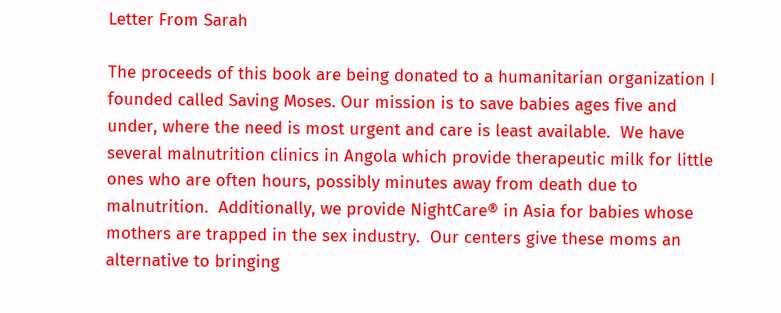Letter From Sarah

The proceeds of this book are being donated to a humanitarian organization I founded called Saving Moses. Our mission is to save babies ages five and under, where the need is most urgent and care is least available.  We have several malnutrition clinics in Angola which provide therapeutic milk for little ones who are often hours, possibly minutes away from death due to malnutrition.  Additionally, we provide NightCare® in Asia for babies whose mothers are trapped in the sex industry.  Our centers give these moms an alternative to bringing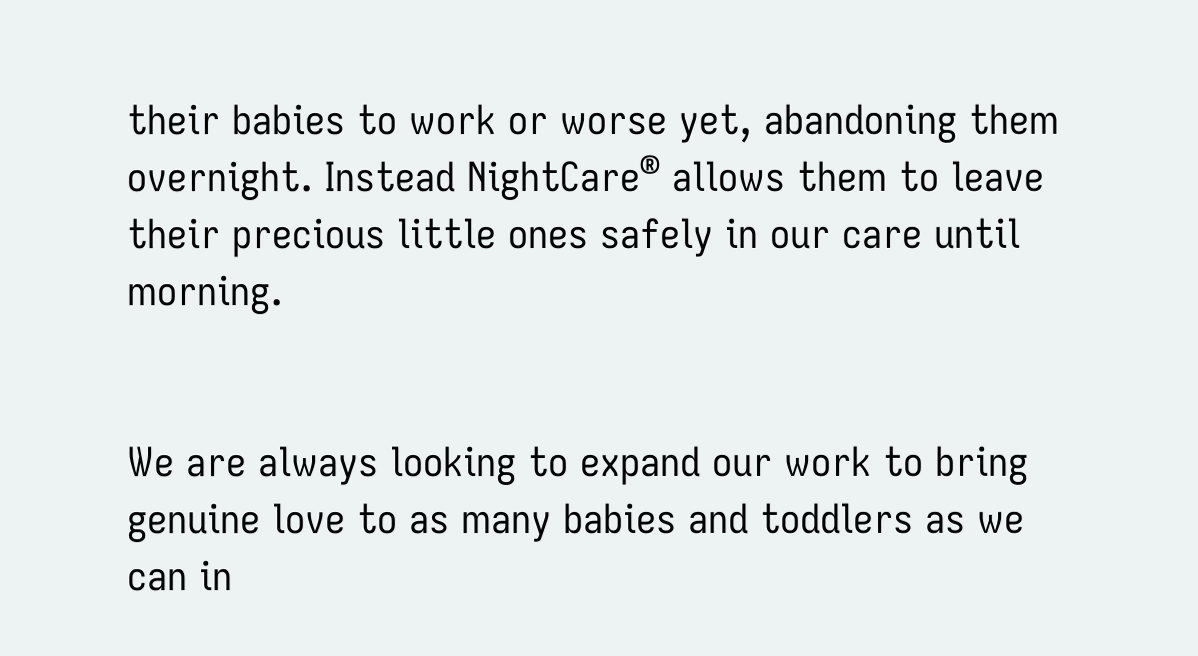their babies to work or worse yet, abandoning them overnight. Instead NightCare® allows them to leave their precious little ones safely in our care until morning.


We are always looking to expand our work to bring genuine love to as many babies and toddlers as we can in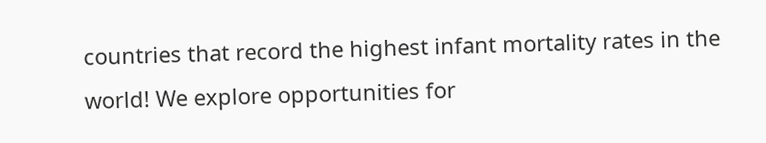countries that record the highest infant mortality rates in the world! We explore opportunities for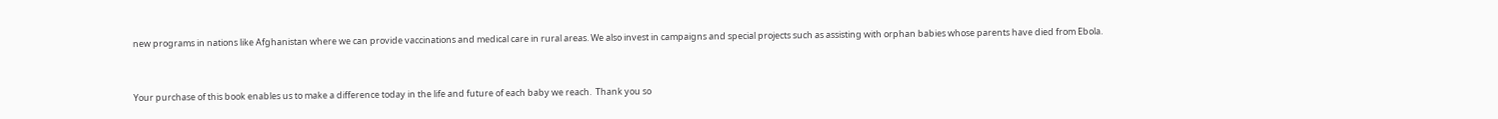new programs in nations like Afghanistan where we can provide vaccinations and medical care in rural areas. We also invest in campaigns and special projects such as assisting with orphan babies whose parents have died from Ebola.


Your purchase of this book enables us to make a difference today in the life and future of each baby we reach.  Thank you so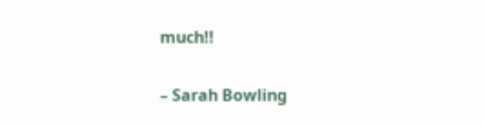much!!


– Sarah Bowling